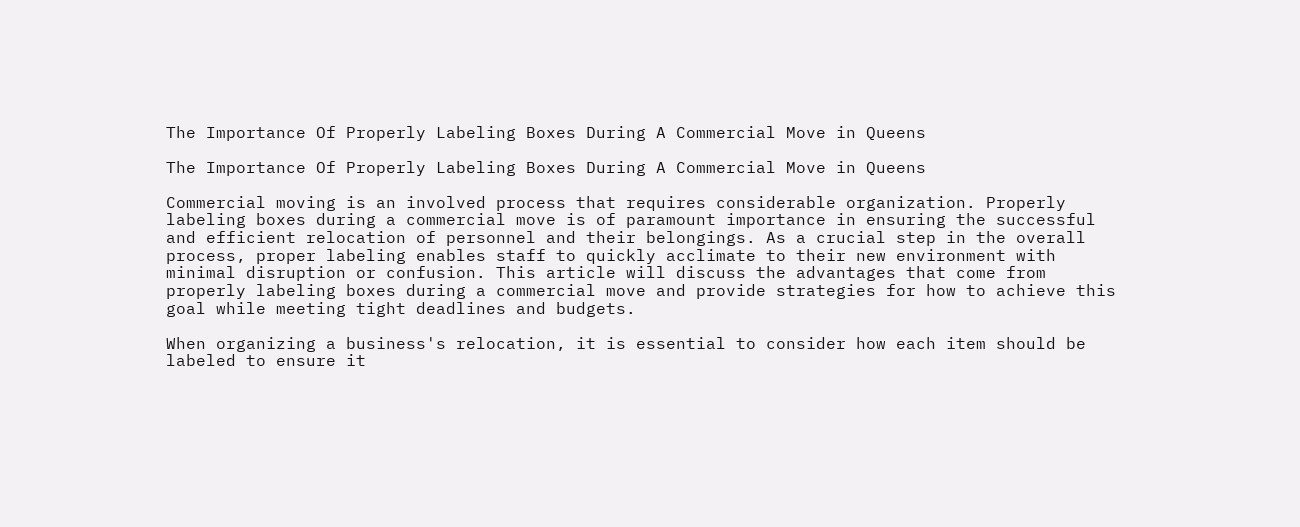The Importance Of Properly Labeling Boxes During A Commercial Move in Queens

The Importance Of Properly Labeling Boxes During A Commercial Move in Queens

Commercial moving is an involved process that requires considerable organization. Properly labeling boxes during a commercial move is of paramount importance in ensuring the successful and efficient relocation of personnel and their belongings. As a crucial step in the overall process, proper labeling enables staff to quickly acclimate to their new environment with minimal disruption or confusion. This article will discuss the advantages that come from properly labeling boxes during a commercial move and provide strategies for how to achieve this goal while meeting tight deadlines and budgets.

When organizing a business's relocation, it is essential to consider how each item should be labeled to ensure it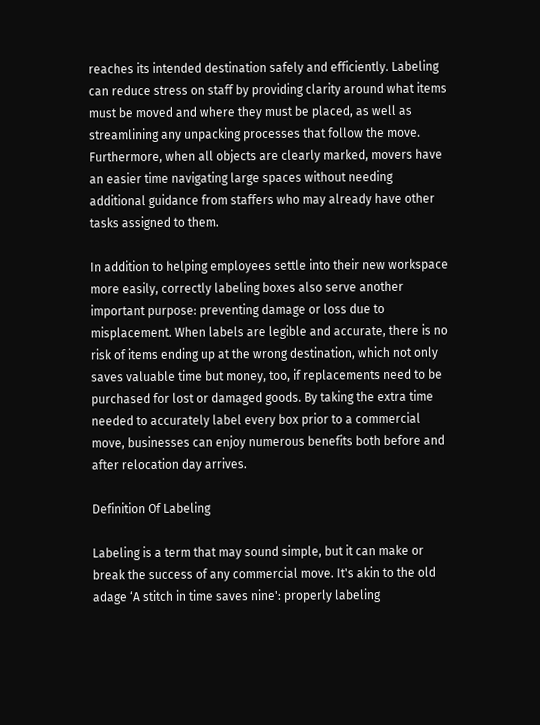reaches its intended destination safely and efficiently. Labeling can reduce stress on staff by providing clarity around what items must be moved and where they must be placed, as well as streamlining any unpacking processes that follow the move. Furthermore, when all objects are clearly marked, movers have an easier time navigating large spaces without needing additional guidance from staffers who may already have other tasks assigned to them.

In addition to helping employees settle into their new workspace more easily, correctly labeling boxes also serve another important purpose: preventing damage or loss due to misplacement. When labels are legible and accurate, there is no risk of items ending up at the wrong destination, which not only saves valuable time but money, too, if replacements need to be purchased for lost or damaged goods. By taking the extra time needed to accurately label every box prior to a commercial move, businesses can enjoy numerous benefits both before and after relocation day arrives.

Definition Of Labeling

Labeling is a term that may sound simple, but it can make or break the success of any commercial move. It's akin to the old adage ‘A stitch in time saves nine': properly labeling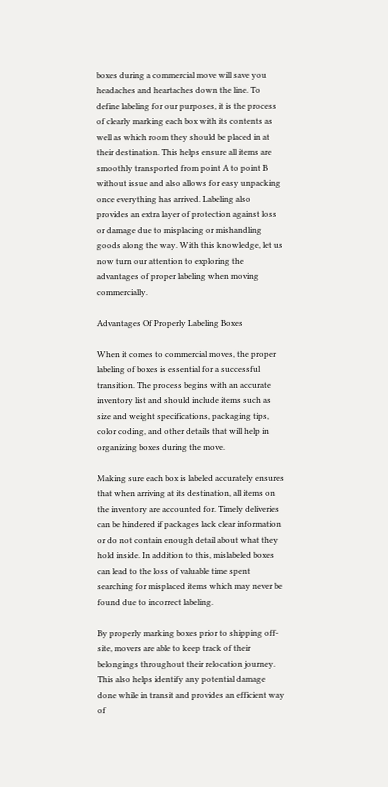boxes during a commercial move will save you headaches and heartaches down the line. To define labeling for our purposes, it is the process of clearly marking each box with its contents as well as which room they should be placed in at their destination. This helps ensure all items are smoothly transported from point A to point B without issue and also allows for easy unpacking once everything has arrived. Labeling also provides an extra layer of protection against loss or damage due to misplacing or mishandling goods along the way. With this knowledge, let us now turn our attention to exploring the advantages of proper labeling when moving commercially.

Advantages Of Properly Labeling Boxes

When it comes to commercial moves, the proper labeling of boxes is essential for a successful transition. The process begins with an accurate inventory list and should include items such as size and weight specifications, packaging tips, color coding, and other details that will help in organizing boxes during the move.

Making sure each box is labeled accurately ensures that when arriving at its destination, all items on the inventory are accounted for. Timely deliveries can be hindered if packages lack clear information or do not contain enough detail about what they hold inside. In addition to this, mislabeled boxes can lead to the loss of valuable time spent searching for misplaced items which may never be found due to incorrect labeling.

By properly marking boxes prior to shipping off-site, movers are able to keep track of their belongings throughout their relocation journey. This also helps identify any potential damage done while in transit and provides an efficient way of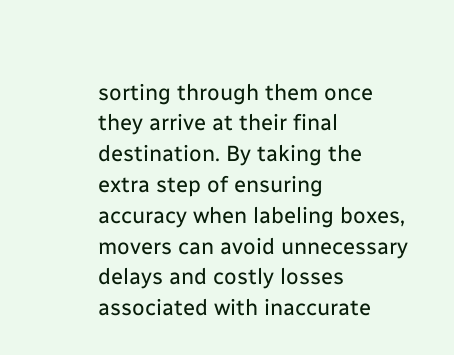sorting through them once they arrive at their final destination. By taking the extra step of ensuring accuracy when labeling boxes, movers can avoid unnecessary delays and costly losses associated with inaccurate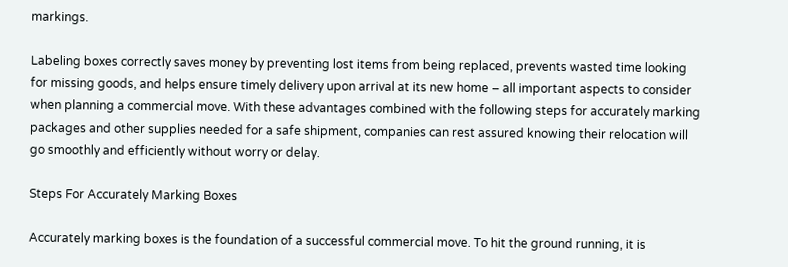markings.

Labeling boxes correctly saves money by preventing lost items from being replaced, prevents wasted time looking for missing goods, and helps ensure timely delivery upon arrival at its new home – all important aspects to consider when planning a commercial move. With these advantages combined with the following steps for accurately marking packages and other supplies needed for a safe shipment, companies can rest assured knowing their relocation will go smoothly and efficiently without worry or delay.

Steps For Accurately Marking Boxes

Accurately marking boxes is the foundation of a successful commercial move. To hit the ground running, it is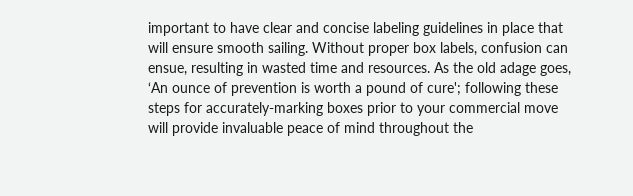important to have clear and concise labeling guidelines in place that will ensure smooth sailing. Without proper box labels, confusion can ensue, resulting in wasted time and resources. As the old adage goes, ‘An ounce of prevention is worth a pound of cure'; following these steps for accurately-marking boxes prior to your commercial move will provide invaluable peace of mind throughout the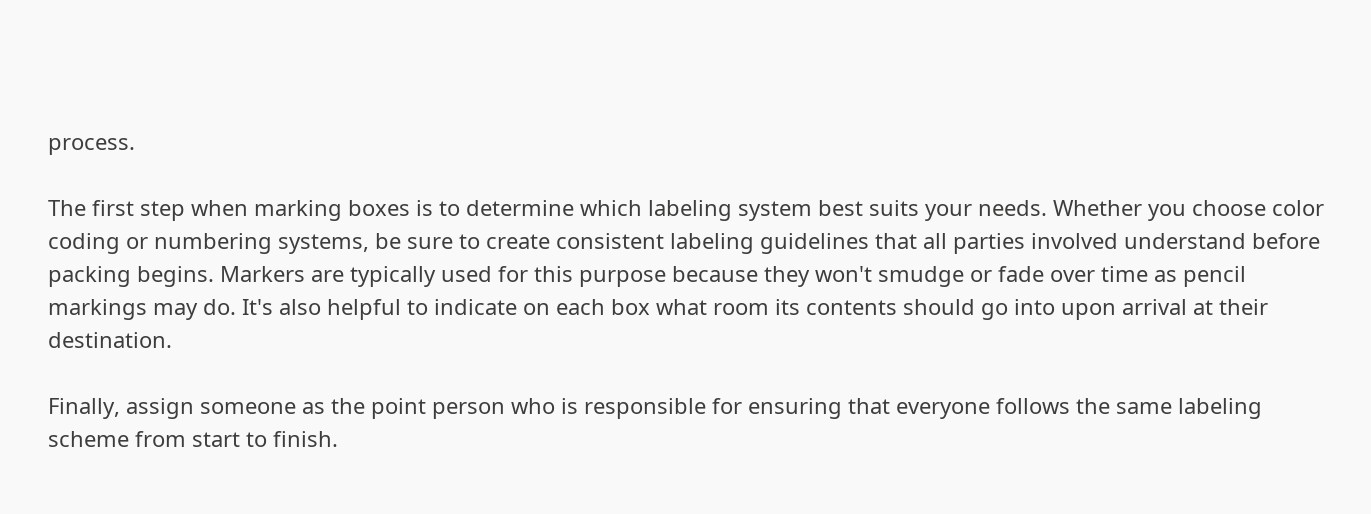process.

The first step when marking boxes is to determine which labeling system best suits your needs. Whether you choose color coding or numbering systems, be sure to create consistent labeling guidelines that all parties involved understand before packing begins. Markers are typically used for this purpose because they won't smudge or fade over time as pencil markings may do. It's also helpful to indicate on each box what room its contents should go into upon arrival at their destination.

Finally, assign someone as the point person who is responsible for ensuring that everyone follows the same labeling scheme from start to finish.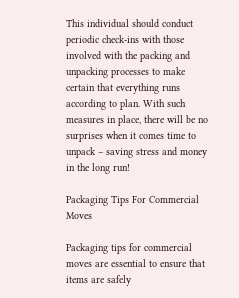This individual should conduct periodic check-ins with those involved with the packing and unpacking processes to make certain that everything runs according to plan. With such measures in place, there will be no surprises when it comes time to unpack – saving stress and money in the long run!

Packaging Tips For Commercial Moves

Packaging tips for commercial moves are essential to ensure that items are safely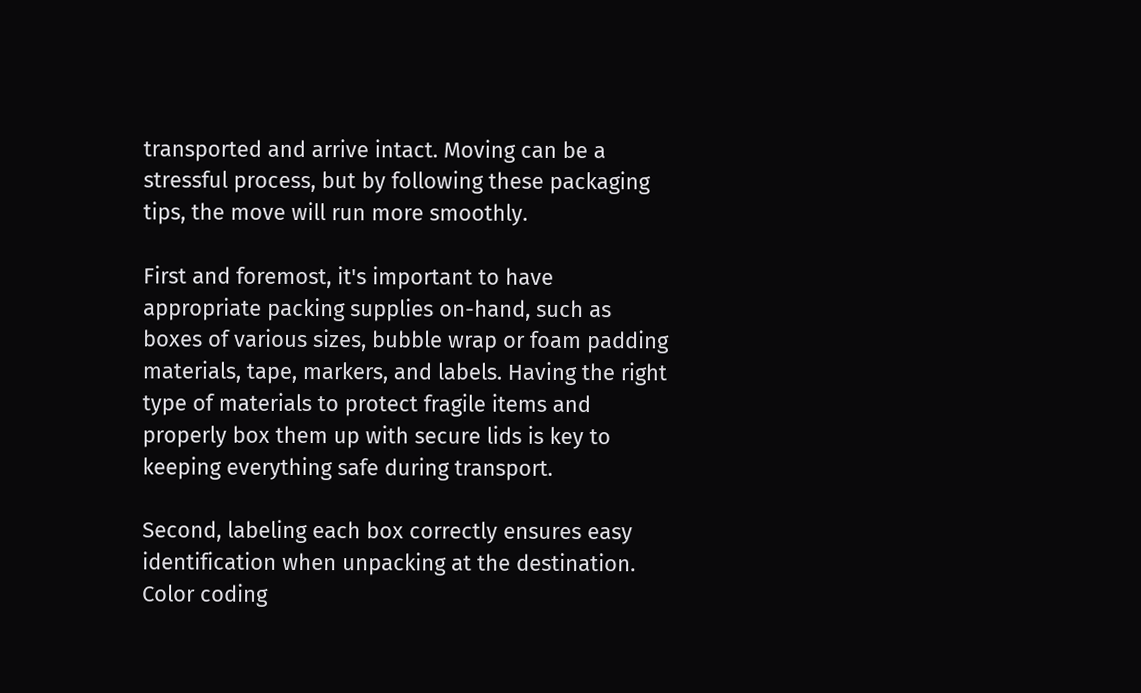transported and arrive intact. Moving can be a stressful process, but by following these packaging tips, the move will run more smoothly.

First and foremost, it's important to have appropriate packing supplies on-hand, such as boxes of various sizes, bubble wrap or foam padding materials, tape, markers, and labels. Having the right type of materials to protect fragile items and properly box them up with secure lids is key to keeping everything safe during transport.

Second, labeling each box correctly ensures easy identification when unpacking at the destination. Color coding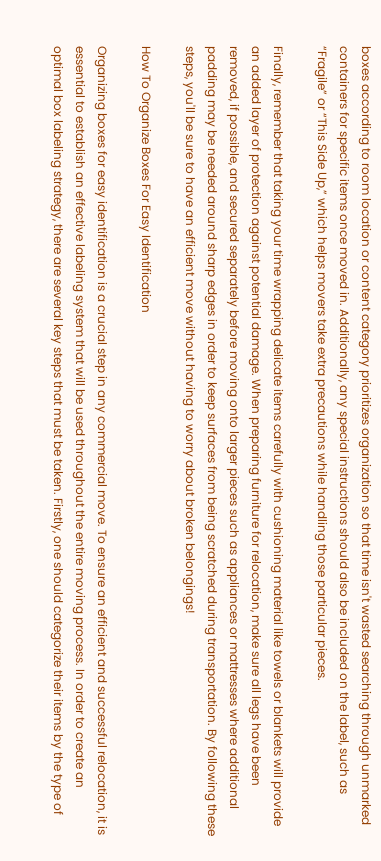boxes according to room location or content category prioritizes organization so that time isn't wasted searching through unmarked containers for specific items once moved in. Additionally, any special instructions should also be included on the label, such as “Fragile” or “This Side Up,” which helps movers take extra precautions while handling those particular pieces.

Finally, remember that taking your time wrapping delicate items carefully with cushioning material like towels or blankets will provide an added layer of protection against potential damage. When preparing furniture for relocation, make sure all legs have been removed, if possible, and secured separately before moving onto larger pieces such as appliances or mattresses where additional padding may be needed around sharp edges in order to keep surfaces from being scratched during transportation. By following these steps, you'll be sure to have an efficient move without having to worry about broken belongings!

How To Organize Boxes For Easy Identification

Organizing boxes for easy identification is a crucial step in any commercial move. To ensure an efficient and successful relocation, it is essential to establish an effective labeling system that will be used throughout the entire moving process. In order to create an optimal box labeling strategy, there are several key steps that must be taken. Firstly, one should categorize their items by the type of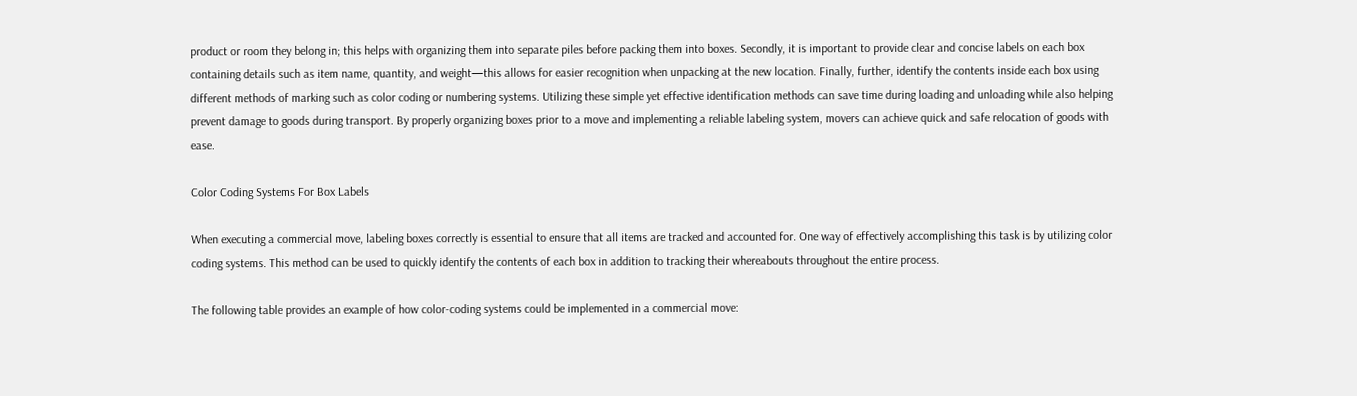product or room they belong in; this helps with organizing them into separate piles before packing them into boxes. Secondly, it is important to provide clear and concise labels on each box containing details such as item name, quantity, and weight—this allows for easier recognition when unpacking at the new location. Finally, further, identify the contents inside each box using different methods of marking such as color coding or numbering systems. Utilizing these simple yet effective identification methods can save time during loading and unloading while also helping prevent damage to goods during transport. By properly organizing boxes prior to a move and implementing a reliable labeling system, movers can achieve quick and safe relocation of goods with ease.

Color Coding Systems For Box Labels

When executing a commercial move, labeling boxes correctly is essential to ensure that all items are tracked and accounted for. One way of effectively accomplishing this task is by utilizing color coding systems. This method can be used to quickly identify the contents of each box in addition to tracking their whereabouts throughout the entire process.

The following table provides an example of how color-coding systems could be implemented in a commercial move: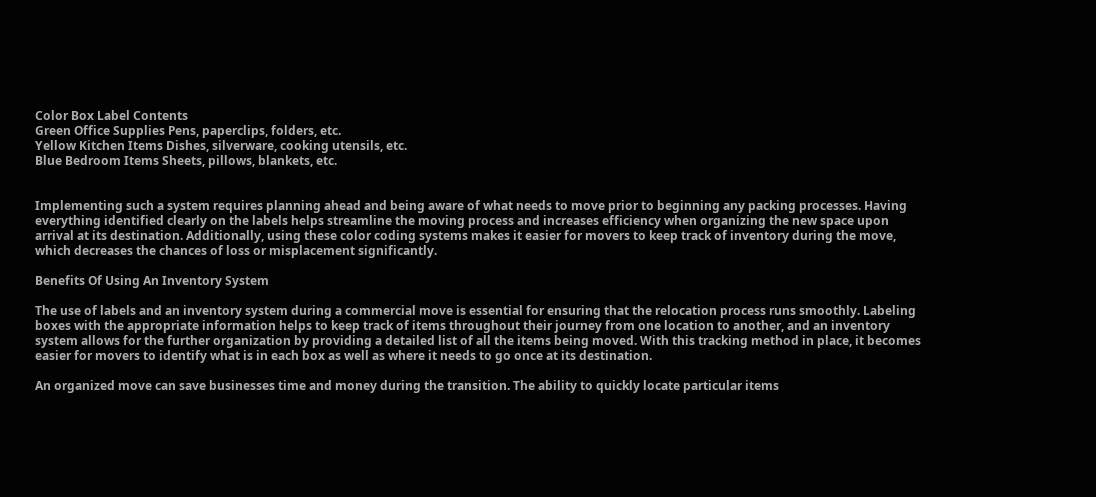Color Box Label Contents
Green Office Supplies Pens, paperclips, folders, etc.
Yellow Kitchen Items Dishes, silverware, cooking utensils, etc.
Blue Bedroom Items Sheets, pillows, blankets, etc.


Implementing such a system requires planning ahead and being aware of what needs to move prior to beginning any packing processes. Having everything identified clearly on the labels helps streamline the moving process and increases efficiency when organizing the new space upon arrival at its destination. Additionally, using these color coding systems makes it easier for movers to keep track of inventory during the move, which decreases the chances of loss or misplacement significantly.

Benefits Of Using An Inventory System

The use of labels and an inventory system during a commercial move is essential for ensuring that the relocation process runs smoothly. Labeling boxes with the appropriate information helps to keep track of items throughout their journey from one location to another, and an inventory system allows for the further organization by providing a detailed list of all the items being moved. With this tracking method in place, it becomes easier for movers to identify what is in each box as well as where it needs to go once at its destination.

An organized move can save businesses time and money during the transition. The ability to quickly locate particular items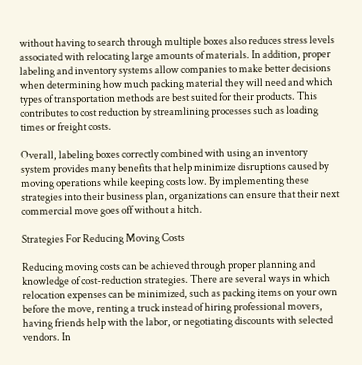without having to search through multiple boxes also reduces stress levels associated with relocating large amounts of materials. In addition, proper labeling and inventory systems allow companies to make better decisions when determining how much packing material they will need and which types of transportation methods are best suited for their products. This contributes to cost reduction by streamlining processes such as loading times or freight costs.

Overall, labeling boxes correctly combined with using an inventory system provides many benefits that help minimize disruptions caused by moving operations while keeping costs low. By implementing these strategies into their business plan, organizations can ensure that their next commercial move goes off without a hitch.

Strategies For Reducing Moving Costs

Reducing moving costs can be achieved through proper planning and knowledge of cost-reduction strategies. There are several ways in which relocation expenses can be minimized, such as packing items on your own before the move, renting a truck instead of hiring professional movers, having friends help with the labor, or negotiating discounts with selected vendors. In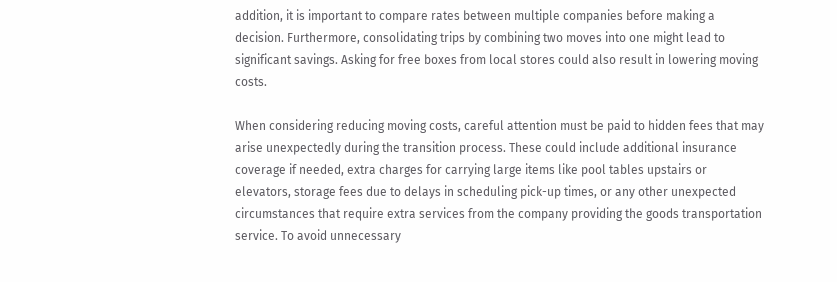addition, it is important to compare rates between multiple companies before making a decision. Furthermore, consolidating trips by combining two moves into one might lead to significant savings. Asking for free boxes from local stores could also result in lowering moving costs.

When considering reducing moving costs, careful attention must be paid to hidden fees that may arise unexpectedly during the transition process. These could include additional insurance coverage if needed, extra charges for carrying large items like pool tables upstairs or elevators, storage fees due to delays in scheduling pick-up times, or any other unexpected circumstances that require extra services from the company providing the goods transportation service. To avoid unnecessary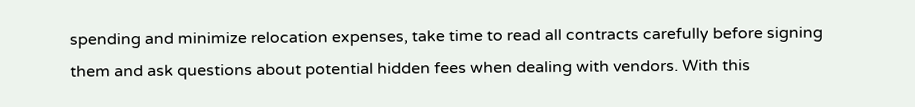spending and minimize relocation expenses, take time to read all contracts carefully before signing them and ask questions about potential hidden fees when dealing with vendors. With this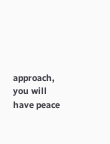approach, you will have peace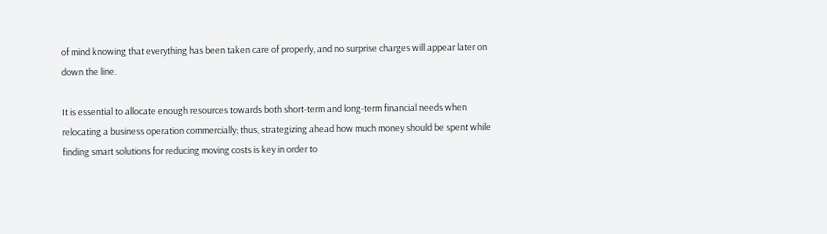of mind knowing that everything has been taken care of properly, and no surprise charges will appear later on down the line.

It is essential to allocate enough resources towards both short-term and long-term financial needs when relocating a business operation commercially; thus, strategizing ahead how much money should be spent while finding smart solutions for reducing moving costs is key in order to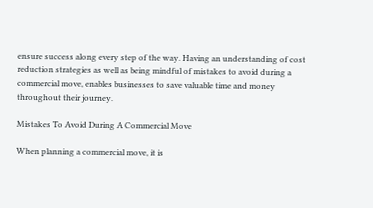ensure success along every step of the way. Having an understanding of cost reduction strategies as well as being mindful of mistakes to avoid during a commercial move, enables businesses to save valuable time and money throughout their journey.

Mistakes To Avoid During A Commercial Move

When planning a commercial move, it is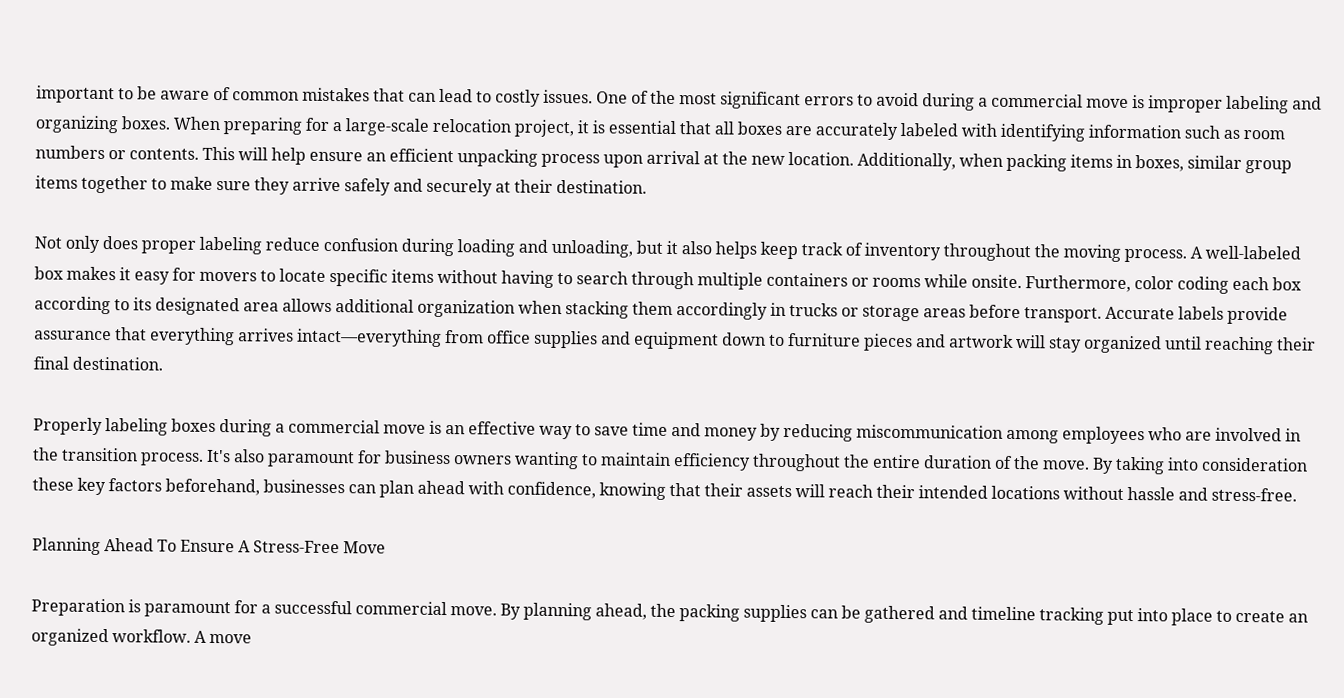important to be aware of common mistakes that can lead to costly issues. One of the most significant errors to avoid during a commercial move is improper labeling and organizing boxes. When preparing for a large-scale relocation project, it is essential that all boxes are accurately labeled with identifying information such as room numbers or contents. This will help ensure an efficient unpacking process upon arrival at the new location. Additionally, when packing items in boxes, similar group items together to make sure they arrive safely and securely at their destination.

Not only does proper labeling reduce confusion during loading and unloading, but it also helps keep track of inventory throughout the moving process. A well-labeled box makes it easy for movers to locate specific items without having to search through multiple containers or rooms while onsite. Furthermore, color coding each box according to its designated area allows additional organization when stacking them accordingly in trucks or storage areas before transport. Accurate labels provide assurance that everything arrives intact—everything from office supplies and equipment down to furniture pieces and artwork will stay organized until reaching their final destination.

Properly labeling boxes during a commercial move is an effective way to save time and money by reducing miscommunication among employees who are involved in the transition process. It's also paramount for business owners wanting to maintain efficiency throughout the entire duration of the move. By taking into consideration these key factors beforehand, businesses can plan ahead with confidence, knowing that their assets will reach their intended locations without hassle and stress-free.

Planning Ahead To Ensure A Stress-Free Move

Preparation is paramount for a successful commercial move. By planning ahead, the packing supplies can be gathered and timeline tracking put into place to create an organized workflow. A move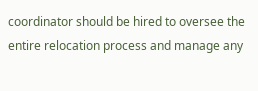coordinator should be hired to oversee the entire relocation process and manage any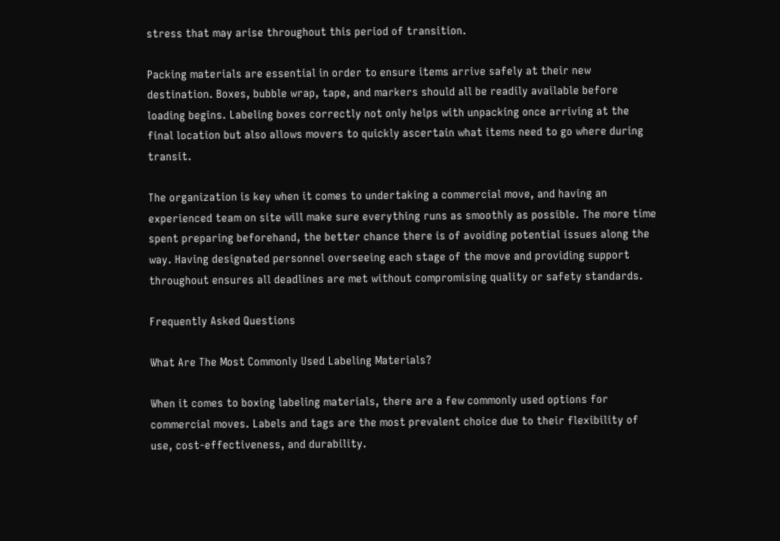stress that may arise throughout this period of transition.

Packing materials are essential in order to ensure items arrive safely at their new destination. Boxes, bubble wrap, tape, and markers should all be readily available before loading begins. Labeling boxes correctly not only helps with unpacking once arriving at the final location but also allows movers to quickly ascertain what items need to go where during transit.

The organization is key when it comes to undertaking a commercial move, and having an experienced team on site will make sure everything runs as smoothly as possible. The more time spent preparing beforehand, the better chance there is of avoiding potential issues along the way. Having designated personnel overseeing each stage of the move and providing support throughout ensures all deadlines are met without compromising quality or safety standards.

Frequently Asked Questions

What Are The Most Commonly Used Labeling Materials?

When it comes to boxing labeling materials, there are a few commonly used options for commercial moves. Labels and tags are the most prevalent choice due to their flexibility of use, cost-effectiveness, and durability.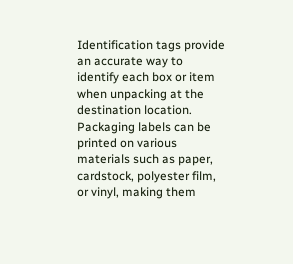Identification tags provide an accurate way to identify each box or item when unpacking at the destination location. Packaging labels can be printed on various materials such as paper, cardstock, polyester film, or vinyl, making them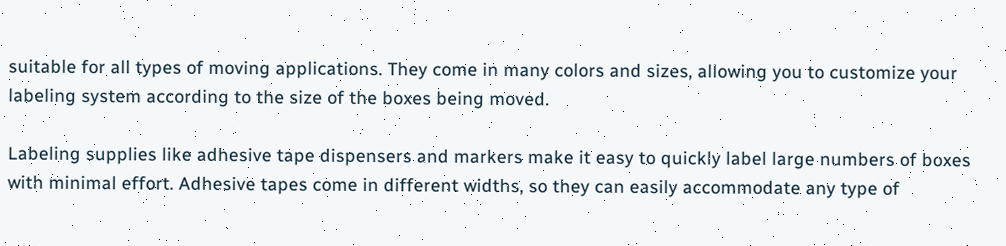suitable for all types of moving applications. They come in many colors and sizes, allowing you to customize your labeling system according to the size of the boxes being moved.

Labeling supplies like adhesive tape dispensers and markers make it easy to quickly label large numbers of boxes with minimal effort. Adhesive tapes come in different widths, so they can easily accommodate any type of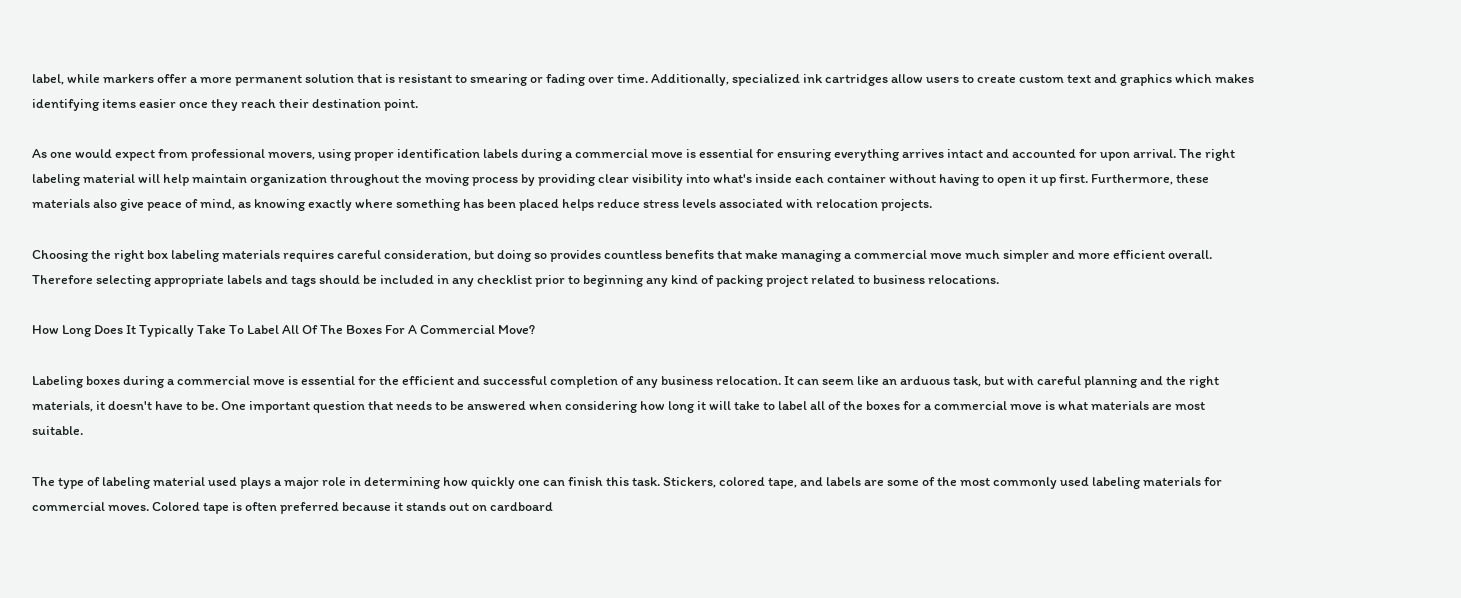label, while markers offer a more permanent solution that is resistant to smearing or fading over time. Additionally, specialized ink cartridges allow users to create custom text and graphics which makes identifying items easier once they reach their destination point.

As one would expect from professional movers, using proper identification labels during a commercial move is essential for ensuring everything arrives intact and accounted for upon arrival. The right labeling material will help maintain organization throughout the moving process by providing clear visibility into what's inside each container without having to open it up first. Furthermore, these materials also give peace of mind, as knowing exactly where something has been placed helps reduce stress levels associated with relocation projects.

Choosing the right box labeling materials requires careful consideration, but doing so provides countless benefits that make managing a commercial move much simpler and more efficient overall. Therefore selecting appropriate labels and tags should be included in any checklist prior to beginning any kind of packing project related to business relocations.

How Long Does It Typically Take To Label All Of The Boxes For A Commercial Move?

Labeling boxes during a commercial move is essential for the efficient and successful completion of any business relocation. It can seem like an arduous task, but with careful planning and the right materials, it doesn't have to be. One important question that needs to be answered when considering how long it will take to label all of the boxes for a commercial move is what materials are most suitable.

The type of labeling material used plays a major role in determining how quickly one can finish this task. Stickers, colored tape, and labels are some of the most commonly used labeling materials for commercial moves. Colored tape is often preferred because it stands out on cardboard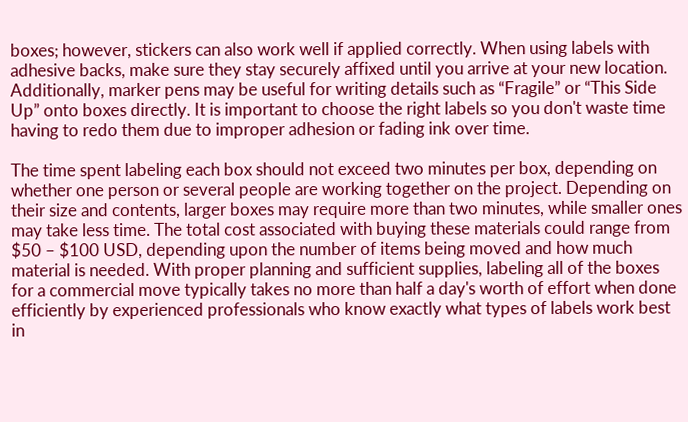boxes; however, stickers can also work well if applied correctly. When using labels with adhesive backs, make sure they stay securely affixed until you arrive at your new location. Additionally, marker pens may be useful for writing details such as “Fragile” or “This Side Up” onto boxes directly. It is important to choose the right labels so you don't waste time having to redo them due to improper adhesion or fading ink over time.

The time spent labeling each box should not exceed two minutes per box, depending on whether one person or several people are working together on the project. Depending on their size and contents, larger boxes may require more than two minutes, while smaller ones may take less time. The total cost associated with buying these materials could range from $50 – $100 USD, depending upon the number of items being moved and how much material is needed. With proper planning and sufficient supplies, labeling all of the boxes for a commercial move typically takes no more than half a day's worth of effort when done efficiently by experienced professionals who know exactly what types of labels work best in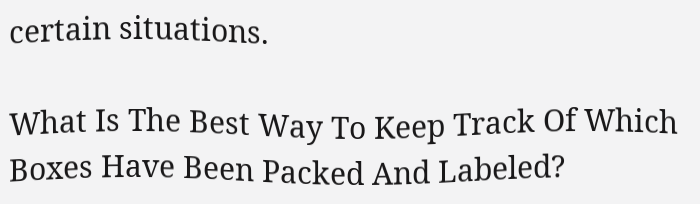certain situations.

What Is The Best Way To Keep Track Of Which Boxes Have Been Packed And Labeled?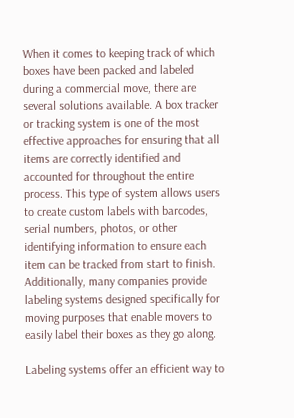When it comes to keeping track of which boxes have been packed and labeled during a commercial move, there are several solutions available. A box tracker or tracking system is one of the most effective approaches for ensuring that all items are correctly identified and accounted for throughout the entire process. This type of system allows users to create custom labels with barcodes, serial numbers, photos, or other identifying information to ensure each item can be tracked from start to finish. Additionally, many companies provide labeling systems designed specifically for moving purposes that enable movers to easily label their boxes as they go along.

Labeling systems offer an efficient way to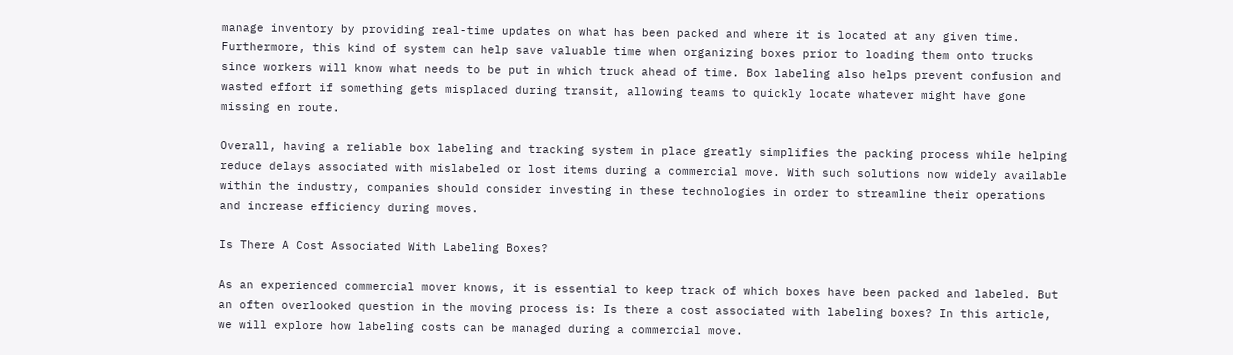manage inventory by providing real-time updates on what has been packed and where it is located at any given time. Furthermore, this kind of system can help save valuable time when organizing boxes prior to loading them onto trucks since workers will know what needs to be put in which truck ahead of time. Box labeling also helps prevent confusion and wasted effort if something gets misplaced during transit, allowing teams to quickly locate whatever might have gone missing en route.

Overall, having a reliable box labeling and tracking system in place greatly simplifies the packing process while helping reduce delays associated with mislabeled or lost items during a commercial move. With such solutions now widely available within the industry, companies should consider investing in these technologies in order to streamline their operations and increase efficiency during moves.

Is There A Cost Associated With Labeling Boxes?

As an experienced commercial mover knows, it is essential to keep track of which boxes have been packed and labeled. But an often overlooked question in the moving process is: Is there a cost associated with labeling boxes? In this article, we will explore how labeling costs can be managed during a commercial move.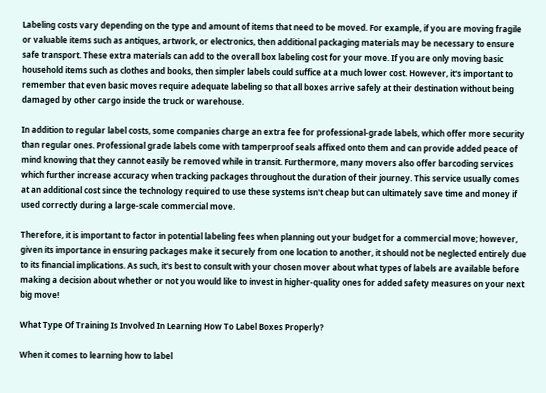Labeling costs vary depending on the type and amount of items that need to be moved. For example, if you are moving fragile or valuable items such as antiques, artwork, or electronics, then additional packaging materials may be necessary to ensure safe transport. These extra materials can add to the overall box labeling cost for your move. If you are only moving basic household items such as clothes and books, then simpler labels could suffice at a much lower cost. However, it's important to remember that even basic moves require adequate labeling so that all boxes arrive safely at their destination without being damaged by other cargo inside the truck or warehouse.

In addition to regular label costs, some companies charge an extra fee for professional-grade labels, which offer more security than regular ones. Professional grade labels come with tamperproof seals affixed onto them and can provide added peace of mind knowing that they cannot easily be removed while in transit. Furthermore, many movers also offer barcoding services which further increase accuracy when tracking packages throughout the duration of their journey. This service usually comes at an additional cost since the technology required to use these systems isn't cheap but can ultimately save time and money if used correctly during a large-scale commercial move.

Therefore, it is important to factor in potential labeling fees when planning out your budget for a commercial move; however, given its importance in ensuring packages make it securely from one location to another, it should not be neglected entirely due to its financial implications. As such, it's best to consult with your chosen mover about what types of labels are available before making a decision about whether or not you would like to invest in higher-quality ones for added safety measures on your next big move!

What Type Of Training Is Involved In Learning How To Label Boxes Properly?

When it comes to learning how to label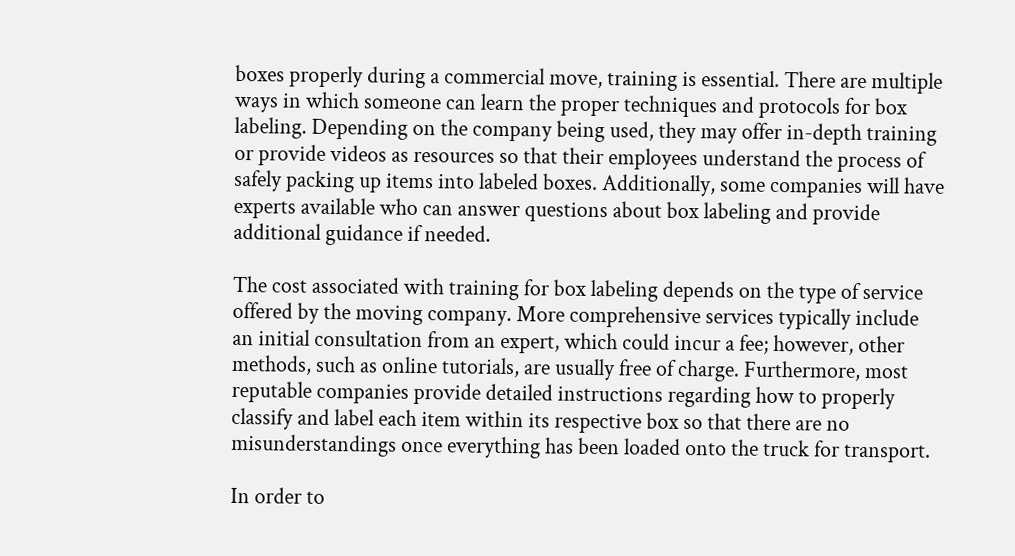boxes properly during a commercial move, training is essential. There are multiple ways in which someone can learn the proper techniques and protocols for box labeling. Depending on the company being used, they may offer in-depth training or provide videos as resources so that their employees understand the process of safely packing up items into labeled boxes. Additionally, some companies will have experts available who can answer questions about box labeling and provide additional guidance if needed.

The cost associated with training for box labeling depends on the type of service offered by the moving company. More comprehensive services typically include an initial consultation from an expert, which could incur a fee; however, other methods, such as online tutorials, are usually free of charge. Furthermore, most reputable companies provide detailed instructions regarding how to properly classify and label each item within its respective box so that there are no misunderstandings once everything has been loaded onto the truck for transport.

In order to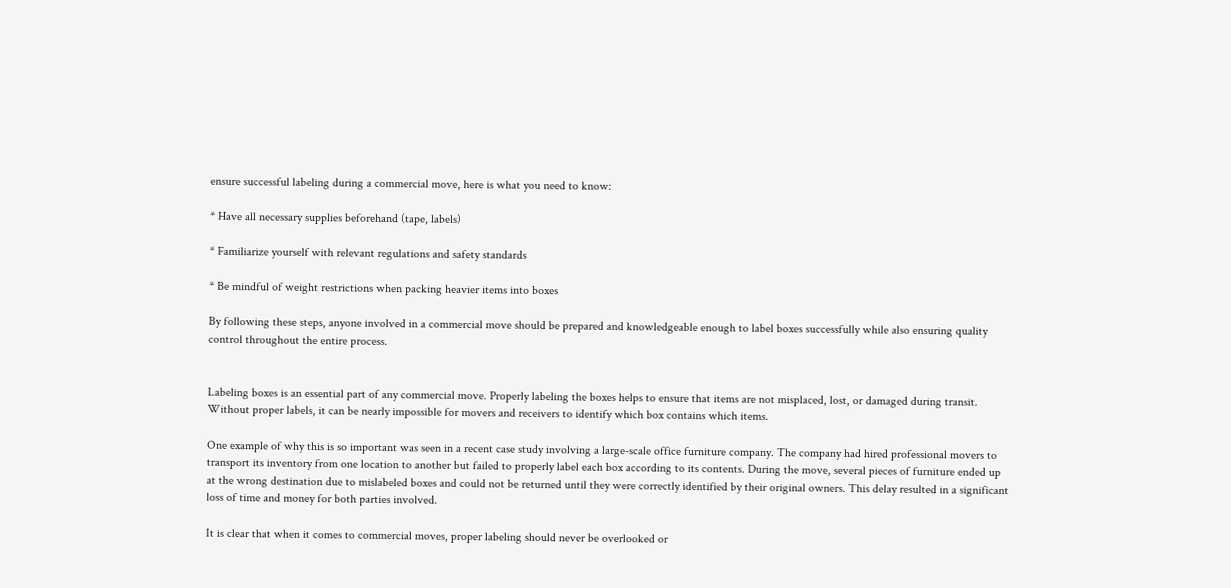ensure successful labeling during a commercial move, here is what you need to know:

* Have all necessary supplies beforehand (tape, labels)

* Familiarize yourself with relevant regulations and safety standards

* Be mindful of weight restrictions when packing heavier items into boxes

By following these steps, anyone involved in a commercial move should be prepared and knowledgeable enough to label boxes successfully while also ensuring quality control throughout the entire process.


Labeling boxes is an essential part of any commercial move. Properly labeling the boxes helps to ensure that items are not misplaced, lost, or damaged during transit. Without proper labels, it can be nearly impossible for movers and receivers to identify which box contains which items.

One example of why this is so important was seen in a recent case study involving a large-scale office furniture company. The company had hired professional movers to transport its inventory from one location to another but failed to properly label each box according to its contents. During the move, several pieces of furniture ended up at the wrong destination due to mislabeled boxes and could not be returned until they were correctly identified by their original owners. This delay resulted in a significant loss of time and money for both parties involved.

It is clear that when it comes to commercial moves, proper labeling should never be overlooked or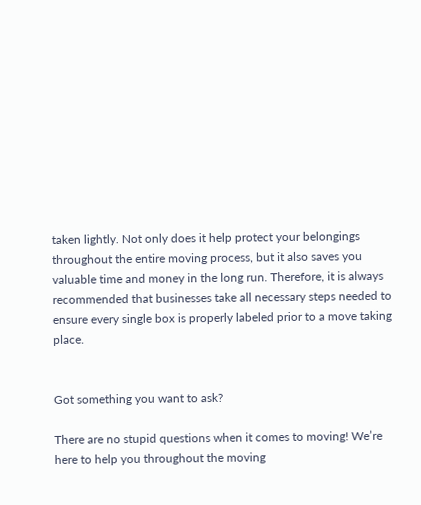taken lightly. Not only does it help protect your belongings throughout the entire moving process, but it also saves you valuable time and money in the long run. Therefore, it is always recommended that businesses take all necessary steps needed to ensure every single box is properly labeled prior to a move taking place.


Got something you want to ask?

There are no stupid questions when it comes to moving! We’re here to help you throughout the moving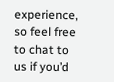experience, so feel free to chat to us if you’d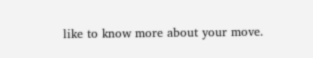like to know more about your move.